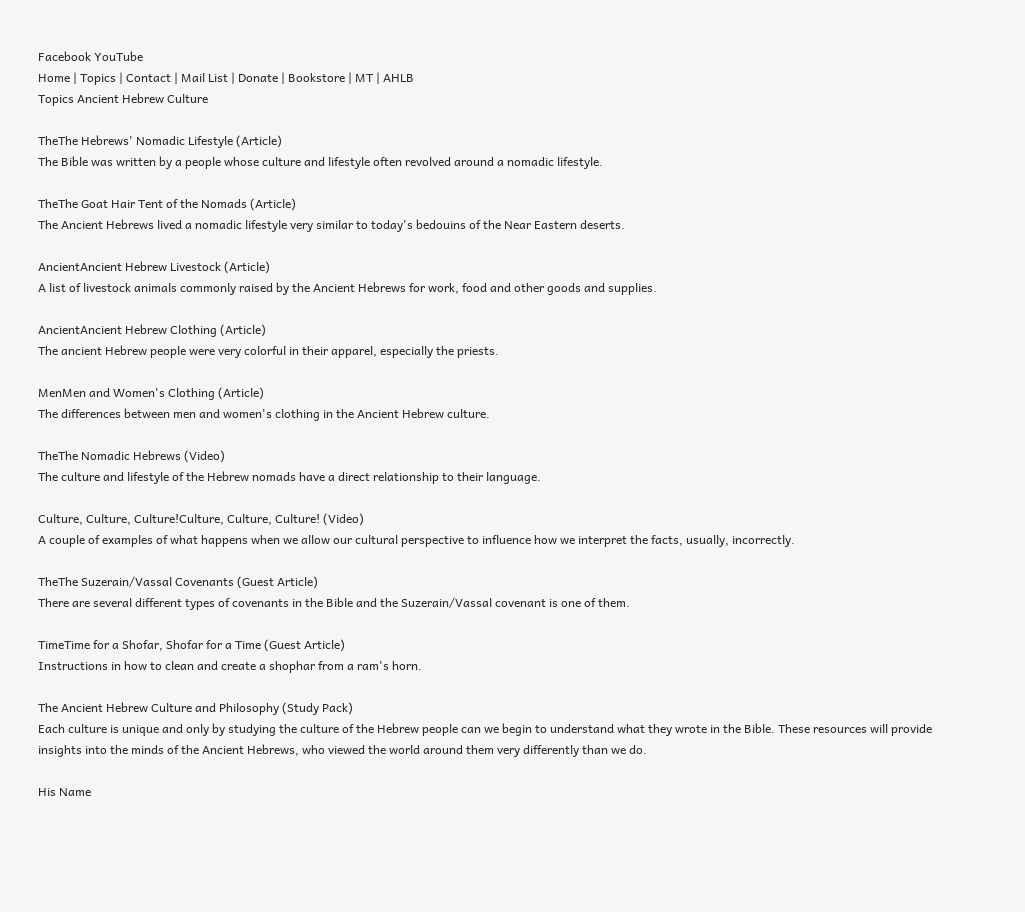Facebook YouTube
Home | Topics | Contact | Mail List | Donate | Bookstore | MT | AHLB
Topics Ancient Hebrew Culture

TheThe Hebrews' Nomadic Lifestyle (Article)
The Bible was written by a people whose culture and lifestyle often revolved around a nomadic lifestyle.

TheThe Goat Hair Tent of the Nomads (Article)
The Ancient Hebrews lived a nomadic lifestyle very similar to today's bedouins of the Near Eastern deserts.

AncientAncient Hebrew Livestock (Article)
A list of livestock animals commonly raised by the Ancient Hebrews for work, food and other goods and supplies.

AncientAncient Hebrew Clothing (Article)
The ancient Hebrew people were very colorful in their apparel, especially the priests.

MenMen and Women's Clothing (Article)
The differences between men and women's clothing in the Ancient Hebrew culture.

TheThe Nomadic Hebrews (Video)
The culture and lifestyle of the Hebrew nomads have a direct relationship to their language.

Culture, Culture, Culture!Culture, Culture, Culture! (Video)
A couple of examples of what happens when we allow our cultural perspective to influence how we interpret the facts, usually, incorrectly.

TheThe Suzerain/Vassal Covenants (Guest Article)
There are several different types of covenants in the Bible and the Suzerain/Vassal covenant is one of them.

TimeTime for a Shofar, Shofar for a Time (Guest Article)
Instructions in how to clean and create a shophar from a ram's horn.

The Ancient Hebrew Culture and Philosophy (Study Pack)
Each culture is unique and only by studying the culture of the Hebrew people can we begin to understand what they wrote in the Bible. These resources will provide insights into the minds of the Ancient Hebrews, who viewed the world around them very differently than we do.

His Name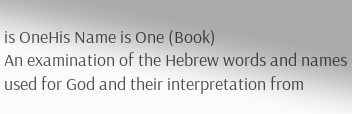is OneHis Name is One (Book)
An examination of the Hebrew words and names used for God and their interpretation from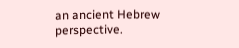an ancient Hebrew perspective.